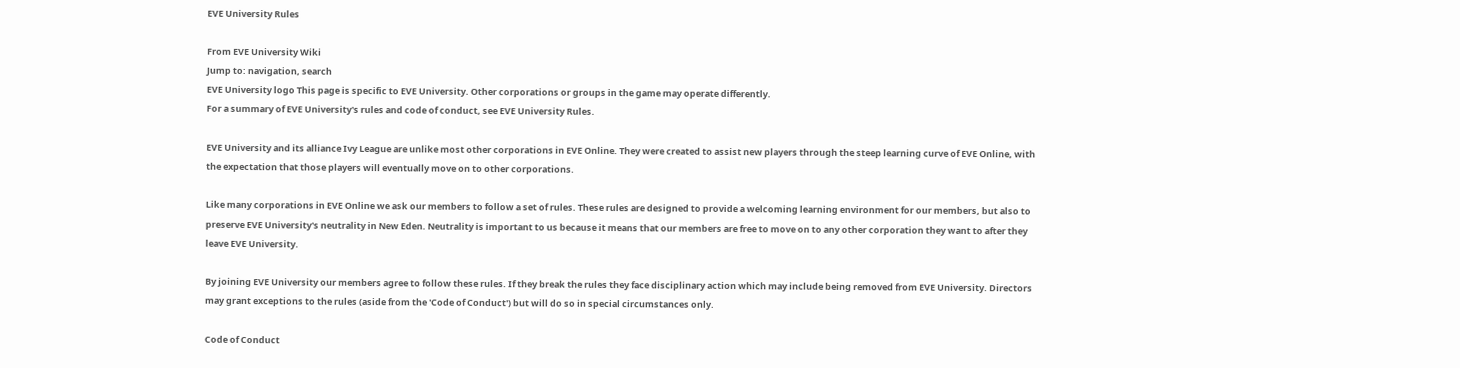EVE University Rules

From EVE University Wiki
Jump to: navigation, search
EVE University logo This page is specific to EVE University. Other corporations or groups in the game may operate differently.
For a summary of EVE University's rules and code of conduct, see EVE University Rules.

EVE University and its alliance Ivy League are unlike most other corporations in EVE Online. They were created to assist new players through the steep learning curve of EVE Online, with the expectation that those players will eventually move on to other corporations.

Like many corporations in EVE Online we ask our members to follow a set of rules. These rules are designed to provide a welcoming learning environment for our members, but also to preserve EVE University's neutrality in New Eden. Neutrality is important to us because it means that our members are free to move on to any other corporation they want to after they leave EVE University.

By joining EVE University our members agree to follow these rules. If they break the rules they face disciplinary action which may include being removed from EVE University. Directors may grant exceptions to the rules (aside from the 'Code of Conduct') but will do so in special circumstances only.

Code of Conduct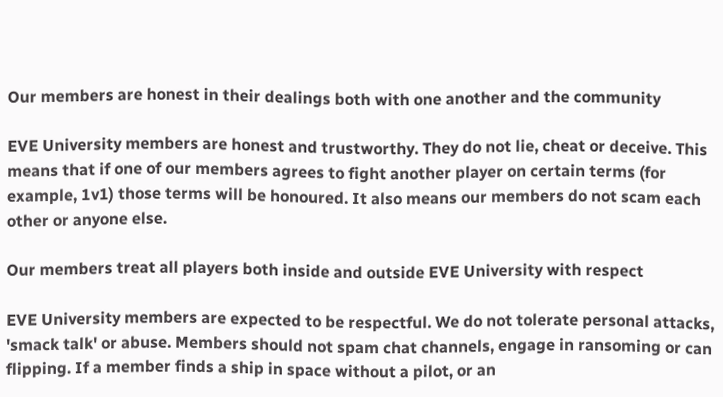Our members are honest in their dealings both with one another and the community

EVE University members are honest and trustworthy. They do not lie, cheat or deceive. This means that if one of our members agrees to fight another player on certain terms (for example, 1v1) those terms will be honoured. It also means our members do not scam each other or anyone else.

Our members treat all players both inside and outside EVE University with respect

EVE University members are expected to be respectful. We do not tolerate personal attacks, 'smack talk' or abuse. Members should not spam chat channels, engage in ransoming or can flipping. If a member finds a ship in space without a pilot, or an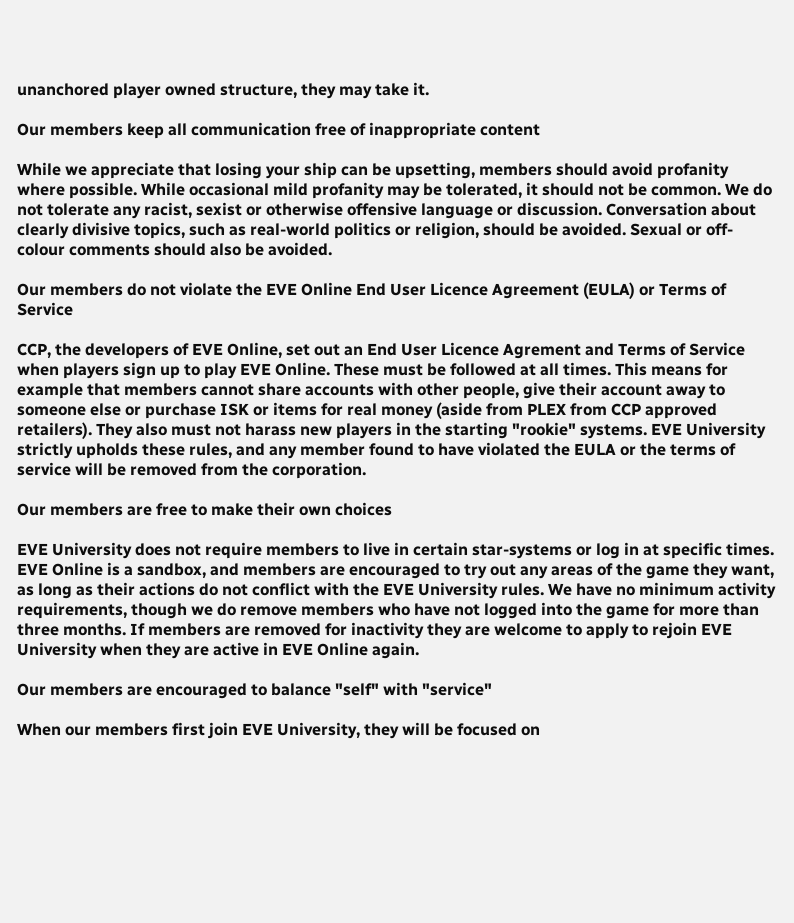unanchored player owned structure, they may take it.

Our members keep all communication free of inappropriate content

While we appreciate that losing your ship can be upsetting, members should avoid profanity where possible. While occasional mild profanity may be tolerated, it should not be common. We do not tolerate any racist, sexist or otherwise offensive language or discussion. Conversation about clearly divisive topics, such as real-world politics or religion, should be avoided. Sexual or off-colour comments should also be avoided.

Our members do not violate the EVE Online End User Licence Agreement (EULA) or Terms of Service

CCP, the developers of EVE Online, set out an End User Licence Agrement and Terms of Service when players sign up to play EVE Online. These must be followed at all times. This means for example that members cannot share accounts with other people, give their account away to someone else or purchase ISK or items for real money (aside from PLEX from CCP approved retailers). They also must not harass new players in the starting "rookie" systems. EVE University strictly upholds these rules, and any member found to have violated the EULA or the terms of service will be removed from the corporation.

Our members are free to make their own choices

EVE University does not require members to live in certain star-systems or log in at specific times. EVE Online is a sandbox, and members are encouraged to try out any areas of the game they want, as long as their actions do not conflict with the EVE University rules. We have no minimum activity requirements, though we do remove members who have not logged into the game for more than three months. If members are removed for inactivity they are welcome to apply to rejoin EVE University when they are active in EVE Online again.

Our members are encouraged to balance "self" with "service"

When our members first join EVE University, they will be focused on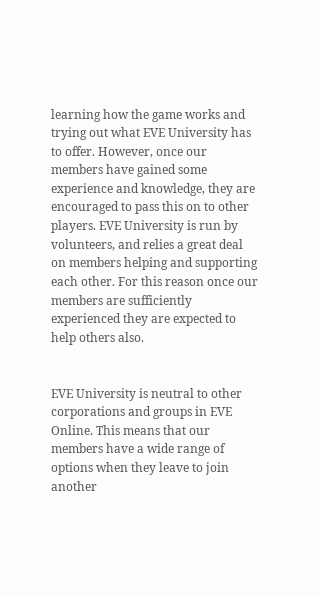learning how the game works and trying out what EVE University has to offer. However, once our members have gained some experience and knowledge, they are encouraged to pass this on to other players. EVE University is run by volunteers, and relies a great deal on members helping and supporting each other. For this reason once our members are sufficiently experienced they are expected to help others also.


EVE University is neutral to other corporations and groups in EVE Online. This means that our members have a wide range of options when they leave to join another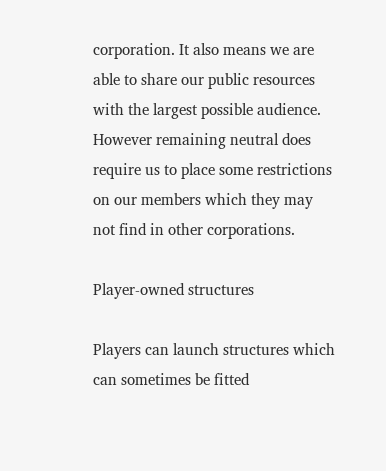corporation. It also means we are able to share our public resources with the largest possible audience. However remaining neutral does require us to place some restrictions on our members which they may not find in other corporations.

Player-owned structures

Players can launch structures which can sometimes be fitted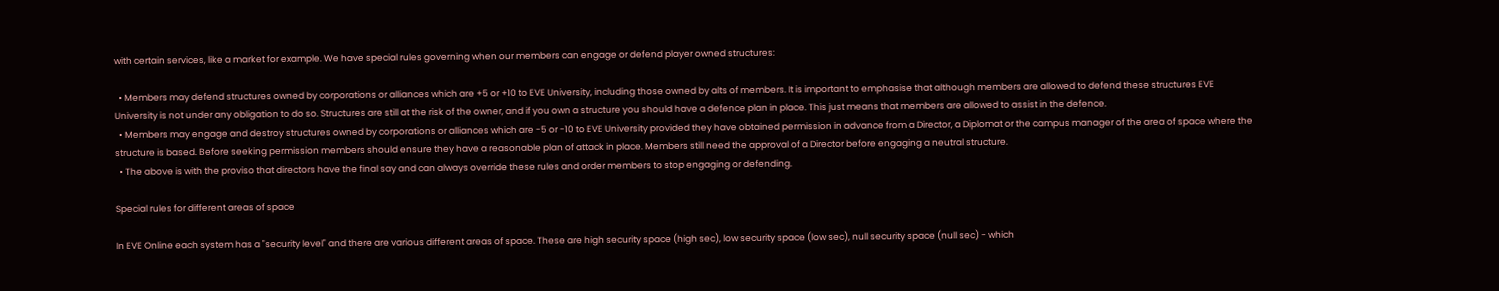with certain services, like a market for example. We have special rules governing when our members can engage or defend player owned structures:

  • Members may defend structures owned by corporations or alliances which are +5 or +10 to EVE University, including those owned by alts of members. It is important to emphasise that although members are allowed to defend these structures EVE University is not under any obligation to do so. Structures are still at the risk of the owner, and if you own a structure you should have a defence plan in place. This just means that members are allowed to assist in the defence.
  • Members may engage and destroy structures owned by corporations or alliances which are -5 or -10 to EVE University provided they have obtained permission in advance from a Director, a Diplomat or the campus manager of the area of space where the structure is based. Before seeking permission members should ensure they have a reasonable plan of attack in place. Members still need the approval of a Director before engaging a neutral structure.
  • The above is with the proviso that directors have the final say and can always override these rules and order members to stop engaging or defending.

Special rules for different areas of space

In EVE Online each system has a "security level" and there are various different areas of space. These are high security space (high sec), low security space (low sec), null security space (null sec) - which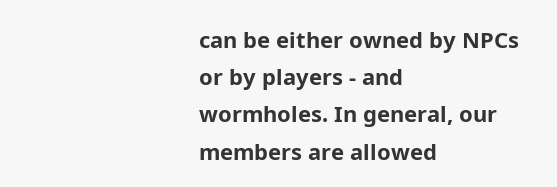can be either owned by NPCs or by players - and wormholes. In general, our members are allowed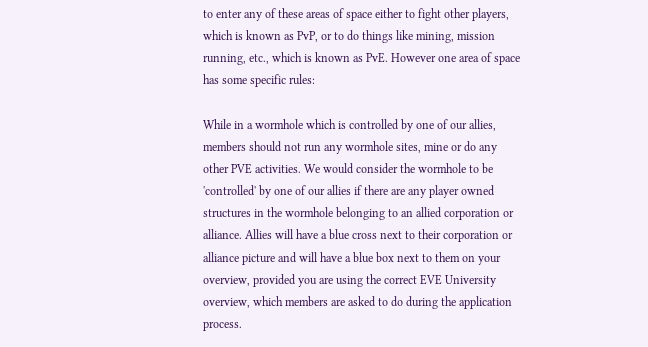to enter any of these areas of space either to fight other players, which is known as PvP, or to do things like mining, mission running, etc., which is known as PvE. However one area of space has some specific rules:

While in a wormhole which is controlled by one of our allies, members should not run any wormhole sites, mine or do any other PVE activities. We would consider the wormhole to be 'controlled' by one of our allies if there are any player owned structures in the wormhole belonging to an allied corporation or alliance. Allies will have a blue cross next to their corporation or alliance picture and will have a blue box next to them on your overview, provided you are using the correct EVE University overview, which members are asked to do during the application process.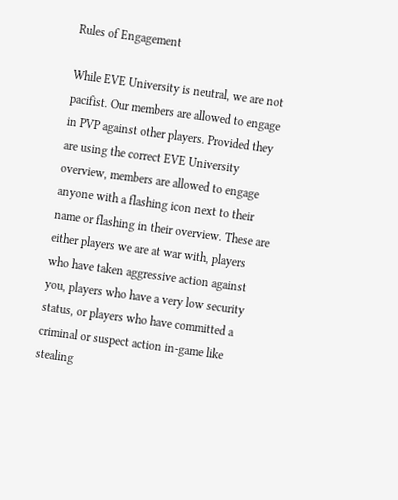Rules of Engagement

While EVE University is neutral, we are not pacifist. Our members are allowed to engage in PVP against other players. Provided they are using the correct EVE University overview, members are allowed to engage anyone with a flashing icon next to their name or flashing in their overview. These are either players we are at war with, players who have taken aggressive action against you, players who have a very low security status, or players who have committed a criminal or suspect action in-game like stealing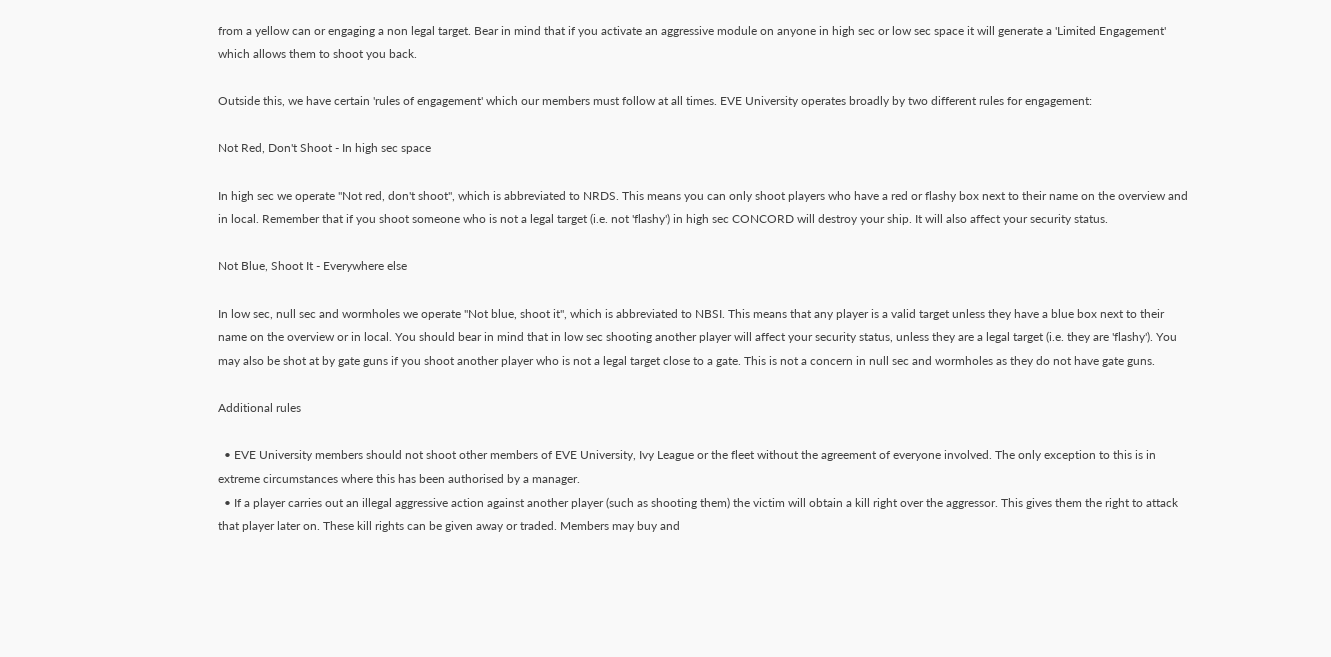from a yellow can or engaging a non legal target. Bear in mind that if you activate an aggressive module on anyone in high sec or low sec space it will generate a 'Limited Engagement' which allows them to shoot you back.

Outside this, we have certain 'rules of engagement' which our members must follow at all times. EVE University operates broadly by two different rules for engagement:

Not Red, Don't Shoot - In high sec space

In high sec we operate "Not red, don't shoot", which is abbreviated to NRDS. This means you can only shoot players who have a red or flashy box next to their name on the overview and in local. Remember that if you shoot someone who is not a legal target (i.e. not 'flashy') in high sec CONCORD will destroy your ship. It will also affect your security status.

Not Blue, Shoot It - Everywhere else

In low sec, null sec and wormholes we operate "Not blue, shoot it", which is abbreviated to NBSI. This means that any player is a valid target unless they have a blue box next to their name on the overview or in local. You should bear in mind that in low sec shooting another player will affect your security status, unless they are a legal target (i.e. they are 'flashy'). You may also be shot at by gate guns if you shoot another player who is not a legal target close to a gate. This is not a concern in null sec and wormholes as they do not have gate guns.

Additional rules

  • EVE University members should not shoot other members of EVE University, Ivy League or the fleet without the agreement of everyone involved. The only exception to this is in extreme circumstances where this has been authorised by a manager.
  • If a player carries out an illegal aggressive action against another player (such as shooting them) the victim will obtain a kill right over the aggressor. This gives them the right to attack that player later on. These kill rights can be given away or traded. Members may buy and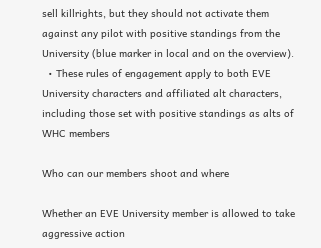sell killrights, but they should not activate them against any pilot with positive standings from the University (blue marker in local and on the overview).
  • These rules of engagement apply to both EVE University characters and affiliated alt characters, including those set with positive standings as alts of WHC members

Who can our members shoot and where

Whether an EVE University member is allowed to take aggressive action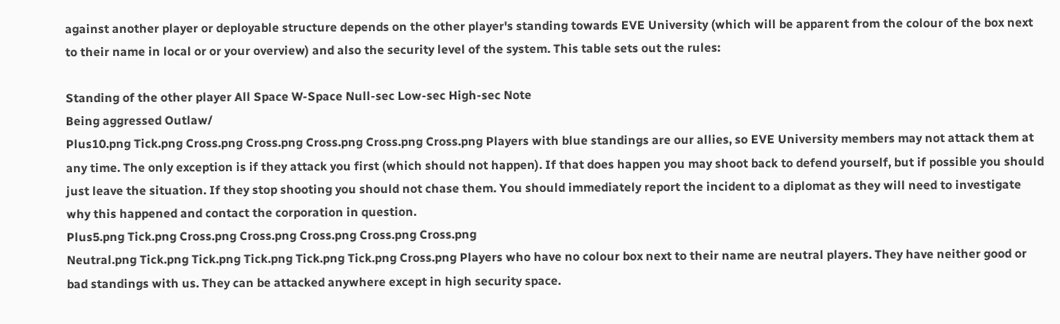against another player or deployable structure depends on the other player's standing towards EVE University (which will be apparent from the colour of the box next to their name in local or or your overview) and also the security level of the system. This table sets out the rules:

Standing of the other player All Space W-Space Null-sec Low-sec High-sec Note
Being aggressed Outlaw/
Plus10.png Tick.png Cross.png Cross.png Cross.png Cross.png Cross.png Players with blue standings are our allies, so EVE University members may not attack them at any time. The only exception is if they attack you first (which should not happen). If that does happen you may shoot back to defend yourself, but if possible you should just leave the situation. If they stop shooting you should not chase them. You should immediately report the incident to a diplomat as they will need to investigate why this happened and contact the corporation in question.
Plus5.png Tick.png Cross.png Cross.png Cross.png Cross.png Cross.png
Neutral.png Tick.png Tick.png Tick.png Tick.png Tick.png Cross.png Players who have no colour box next to their name are neutral players. They have neither good or bad standings with us. They can be attacked anywhere except in high security space.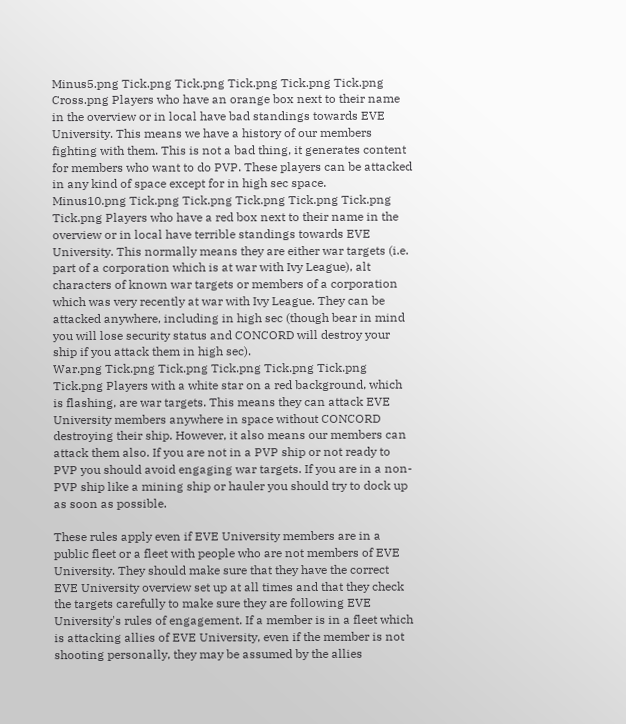Minus5.png Tick.png Tick.png Tick.png Tick.png Tick.png Cross.png Players who have an orange box next to their name in the overview or in local have bad standings towards EVE University. This means we have a history of our members fighting with them. This is not a bad thing, it generates content for members who want to do PVP. These players can be attacked in any kind of space except for in high sec space.
Minus10.png Tick.png Tick.png Tick.png Tick.png Tick.png Tick.png Players who have a red box next to their name in the overview or in local have terrible standings towards EVE University. This normally means they are either war targets (i.e. part of a corporation which is at war with Ivy League), alt characters of known war targets or members of a corporation which was very recently at war with Ivy League. They can be attacked anywhere, including in high sec (though bear in mind you will lose security status and CONCORD will destroy your ship if you attack them in high sec).
War.png Tick.png Tick.png Tick.png Tick.png Tick.png Tick.png Players with a white star on a red background, which is flashing, are war targets. This means they can attack EVE University members anywhere in space without CONCORD destroying their ship. However, it also means our members can attack them also. If you are not in a PVP ship or not ready to PVP you should avoid engaging war targets. If you are in a non-PVP ship like a mining ship or hauler you should try to dock up as soon as possible.

These rules apply even if EVE University members are in a public fleet or a fleet with people who are not members of EVE University. They should make sure that they have the correct EVE University overview set up at all times and that they check the targets carefully to make sure they are following EVE University's rules of engagement. If a member is in a fleet which is attacking allies of EVE University, even if the member is not shooting personally, they may be assumed by the allies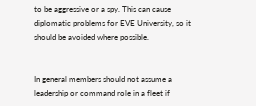to be aggressive or a spy. This can cause diplomatic problems for EVE University, so it should be avoided where possible.


In general members should not assume a leadership or command role in a fleet if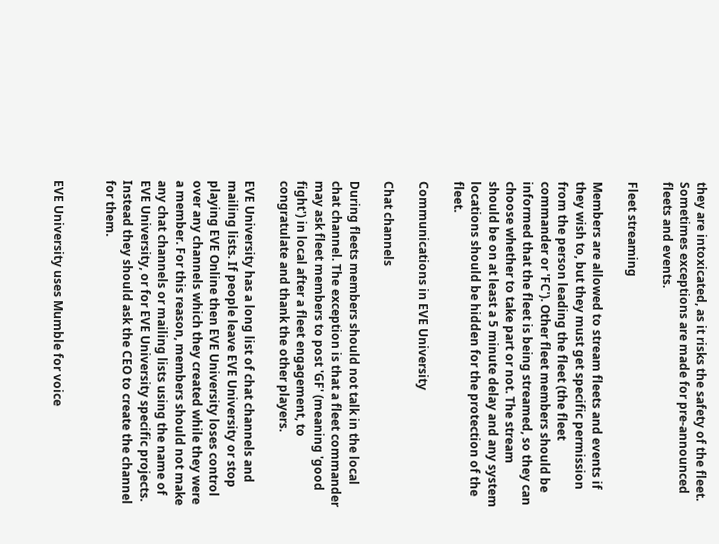they are intoxicated, as it risks the safety of the fleet. Sometimes exceptions are made for pre-announced fleets and events.

Fleet streaming

Members are allowed to stream fleets and events if they wish to, but they must get specific permission from the person leading the fleet (the fleet commander or 'FC'). Other fleet members should be informed that the fleet is being streamed, so they can choose whether to take part or not. The stream should be on at least a 5 minute delay and any system locations should be hidden for the protection of the fleet.

Communications in EVE University

Chat channels

During fleets members should not talk in the local chat channel. The exception is that a fleet commander may ask fleet members to post 'GF' (meaning 'good fight') in local after a fleet engagement, to congratulate and thank the other players.

EVE University has a long list of chat channels and mailing lists. If people leave EVE University or stop playing EVE Online then EVE University loses control over any channels which they created while they were a member. For this reason, members should not make any chat channels or mailing lists using the name of EVE University, or for EVE University specific projects. Instead they should ask the CEO to create the channel for them.


EVE University uses Mumble for voice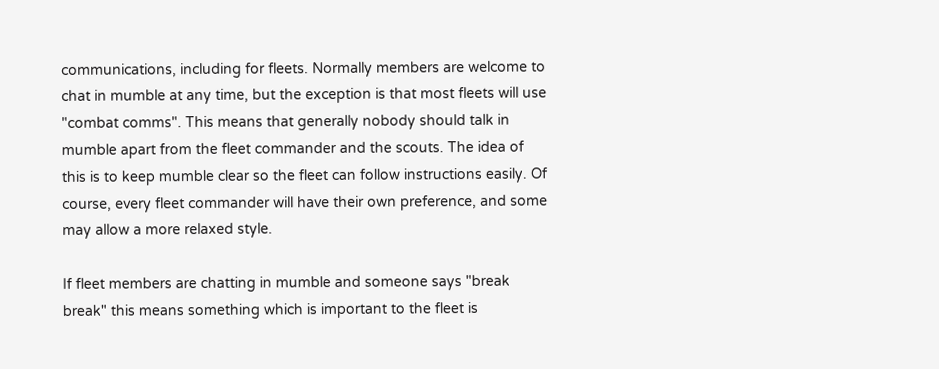communications, including for fleets. Normally members are welcome to chat in mumble at any time, but the exception is that most fleets will use "combat comms". This means that generally nobody should talk in mumble apart from the fleet commander and the scouts. The idea of this is to keep mumble clear so the fleet can follow instructions easily. Of course, every fleet commander will have their own preference, and some may allow a more relaxed style.

If fleet members are chatting in mumble and someone says "break break" this means something which is important to the fleet is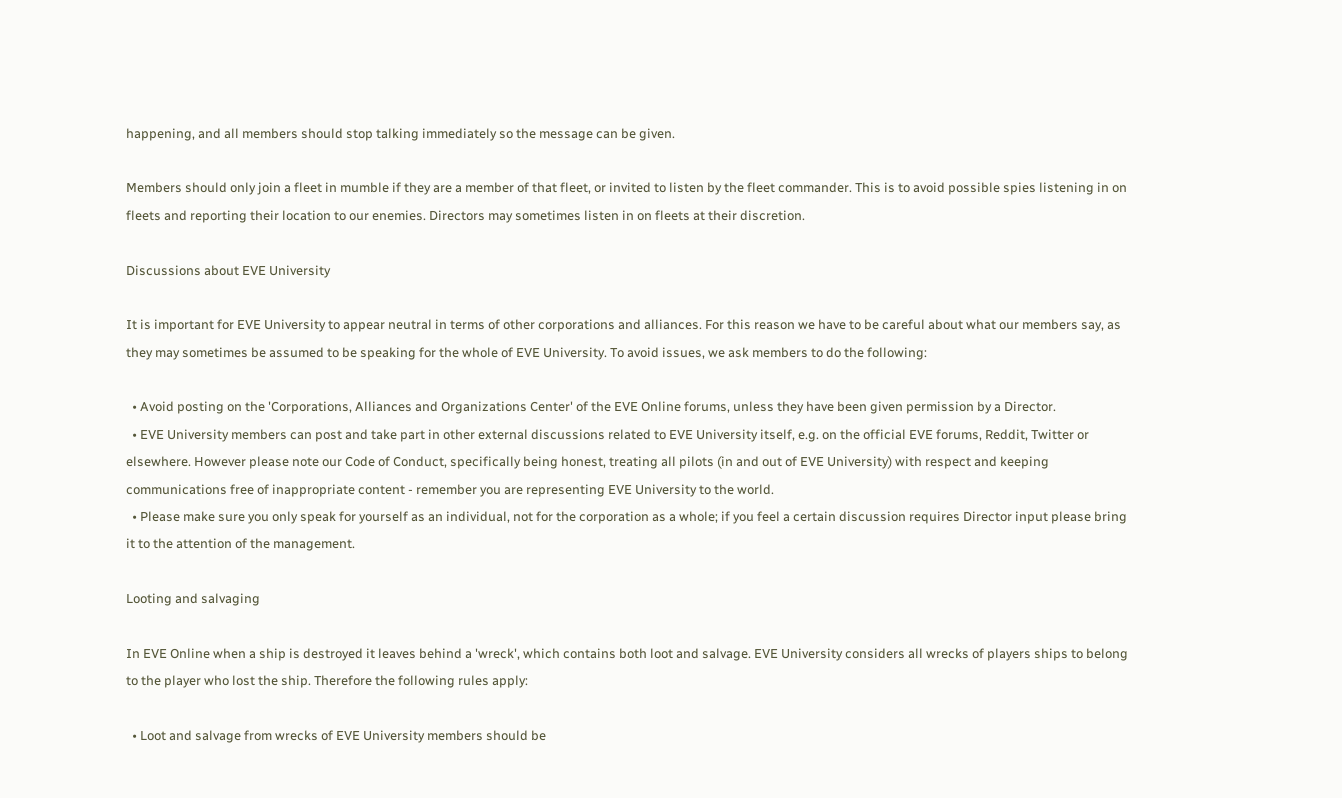happening, and all members should stop talking immediately so the message can be given.

Members should only join a fleet in mumble if they are a member of that fleet, or invited to listen by the fleet commander. This is to avoid possible spies listening in on fleets and reporting their location to our enemies. Directors may sometimes listen in on fleets at their discretion.

Discussions about EVE University

It is important for EVE University to appear neutral in terms of other corporations and alliances. For this reason we have to be careful about what our members say, as they may sometimes be assumed to be speaking for the whole of EVE University. To avoid issues, we ask members to do the following:

  • Avoid posting on the 'Corporations, Alliances and Organizations Center' of the EVE Online forums, unless they have been given permission by a Director.
  • EVE University members can post and take part in other external discussions related to EVE University itself, e.g. on the official EVE forums, Reddit, Twitter or elsewhere. However please note our Code of Conduct, specifically being honest, treating all pilots (in and out of EVE University) with respect and keeping communications free of inappropriate content - remember you are representing EVE University to the world.
  • Please make sure you only speak for yourself as an individual, not for the corporation as a whole; if you feel a certain discussion requires Director input please bring it to the attention of the management.

Looting and salvaging

In EVE Online when a ship is destroyed it leaves behind a 'wreck', which contains both loot and salvage. EVE University considers all wrecks of players ships to belong to the player who lost the ship. Therefore the following rules apply:

  • Loot and salvage from wrecks of EVE University members should be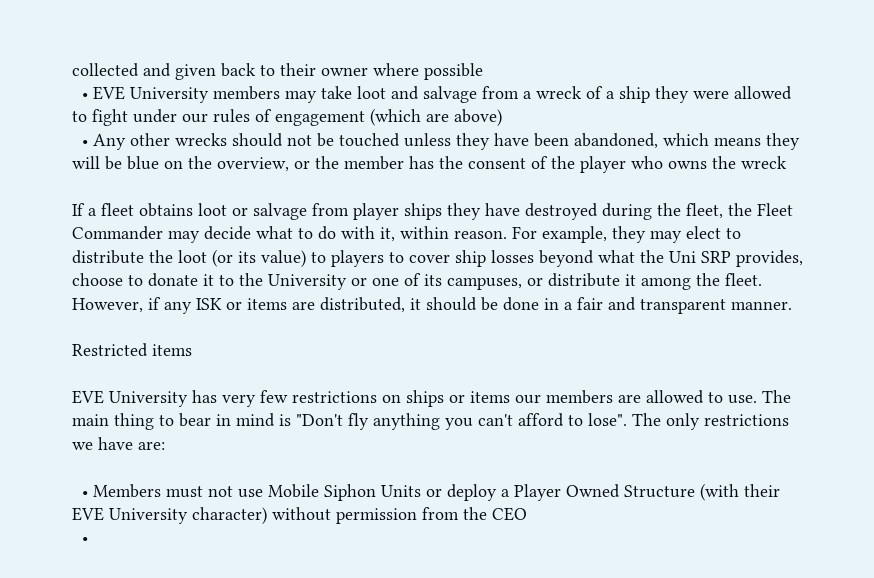collected and given back to their owner where possible
  • EVE University members may take loot and salvage from a wreck of a ship they were allowed to fight under our rules of engagement (which are above)
  • Any other wrecks should not be touched unless they have been abandoned, which means they will be blue on the overview, or the member has the consent of the player who owns the wreck

If a fleet obtains loot or salvage from player ships they have destroyed during the fleet, the Fleet Commander may decide what to do with it, within reason. For example, they may elect to distribute the loot (or its value) to players to cover ship losses beyond what the Uni SRP provides, choose to donate it to the University or one of its campuses, or distribute it among the fleet. However, if any ISK or items are distributed, it should be done in a fair and transparent manner.

Restricted items

EVE University has very few restrictions on ships or items our members are allowed to use. The main thing to bear in mind is "Don't fly anything you can't afford to lose". The only restrictions we have are:

  • Members must not use Mobile Siphon Units or deploy a Player Owned Structure (with their EVE University character) without permission from the CEO
  •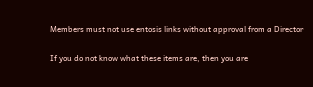Members must not use entosis links without approval from a Director

If you do not know what these items are, then you are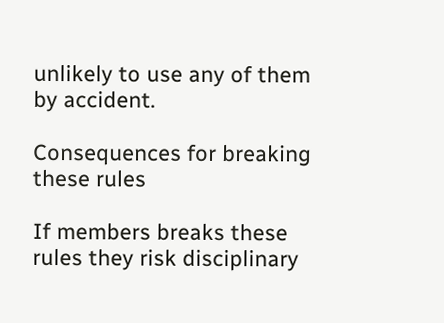unlikely to use any of them by accident.

Consequences for breaking these rules

If members breaks these rules they risk disciplinary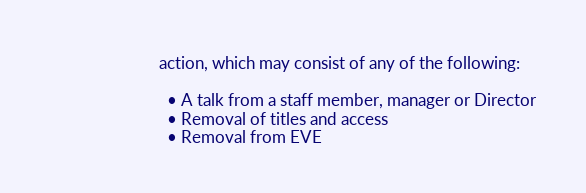action, which may consist of any of the following:

  • A talk from a staff member, manager or Director
  • Removal of titles and access
  • Removal from EVE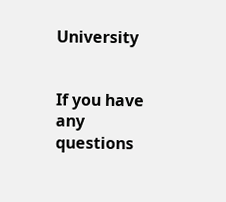University


If you have any questions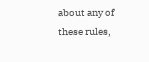about any of these rules,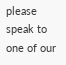please speak to one of our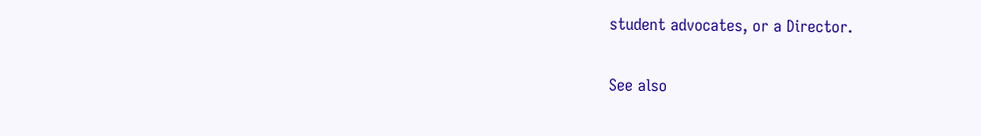student advocates, or a Director.

See also